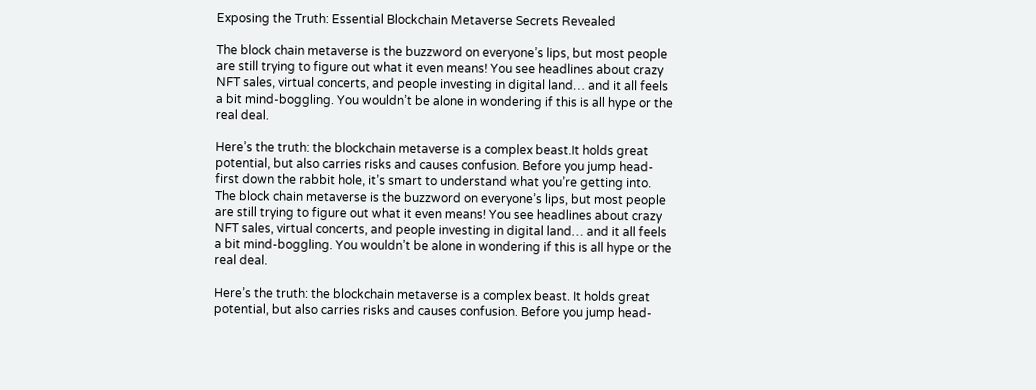Exposing the Truth: Essential Blockchain Metaverse Secrets Revealed

The block chain metaverse is the buzzword on everyone’s lips, but most people are still trying to figure out what it even means! You see headlines about crazy NFT sales, virtual concerts, and people investing in digital land… and it all feels a bit mind-boggling. You wouldn’t be alone in wondering if this is all hype or the real deal.

Here’s the truth: the blockchain metaverse is a complex beast.It holds great potential, but also carries risks and causes confusion. Before you jump head-first down the rabbit hole, it’s smart to understand what you’re getting into.
The block chain metaverse is the buzzword on everyone’s lips, but most people are still trying to figure out what it even means! You see headlines about crazy NFT sales, virtual concerts, and people investing in digital land… and it all feels a bit mind-boggling. You wouldn’t be alone in wondering if this is all hype or the real deal.

Here’s the truth: the blockchain metaverse is a complex beast. It holds great potential, but also carries risks and causes confusion. Before you jump head-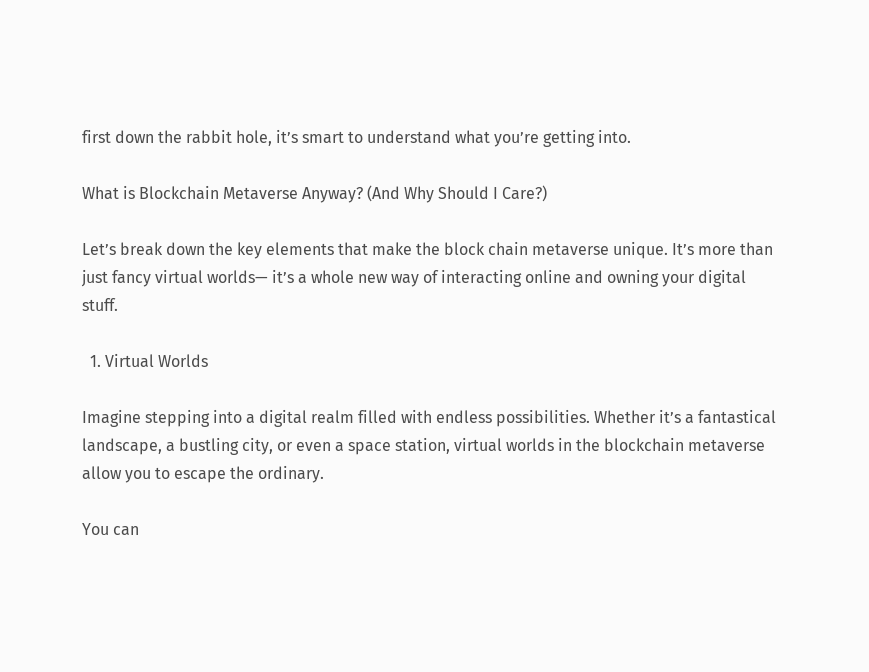first down the rabbit hole, it’s smart to understand what you’re getting into.

What is Blockchain Metaverse Anyway? (And Why Should I Care?)

Let’s break down the key elements that make the block chain metaverse unique. It’s more than just fancy virtual worlds— it’s a whole new way of interacting online and owning your digital stuff.

  1. Virtual Worlds

Imagine stepping into a digital realm filled with endless possibilities. Whether it’s a fantastical landscape, a bustling city, or even a space station, virtual worlds in the blockchain metaverse allow you to escape the ordinary.

You can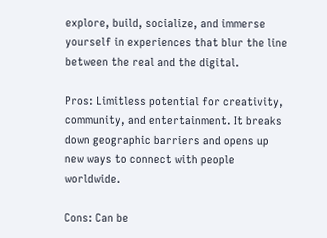explore, build, socialize, and immerse yourself in experiences that blur the line between the real and the digital.

Pros: Limitless potential for creativity, community, and entertainment. It breaks down geographic barriers and opens up new ways to connect with people worldwide.

Cons: Can be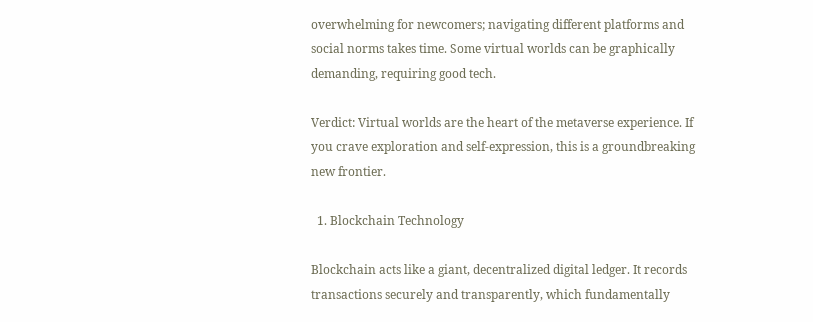overwhelming for newcomers; navigating different platforms and social norms takes time. Some virtual worlds can be graphically demanding, requiring good tech.

Verdict: Virtual worlds are the heart of the metaverse experience. If you crave exploration and self-expression, this is a groundbreaking new frontier.

  1. Blockchain Technology

Blockchain acts like a giant, decentralized digital ledger. It records transactions securely and transparently, which fundamentally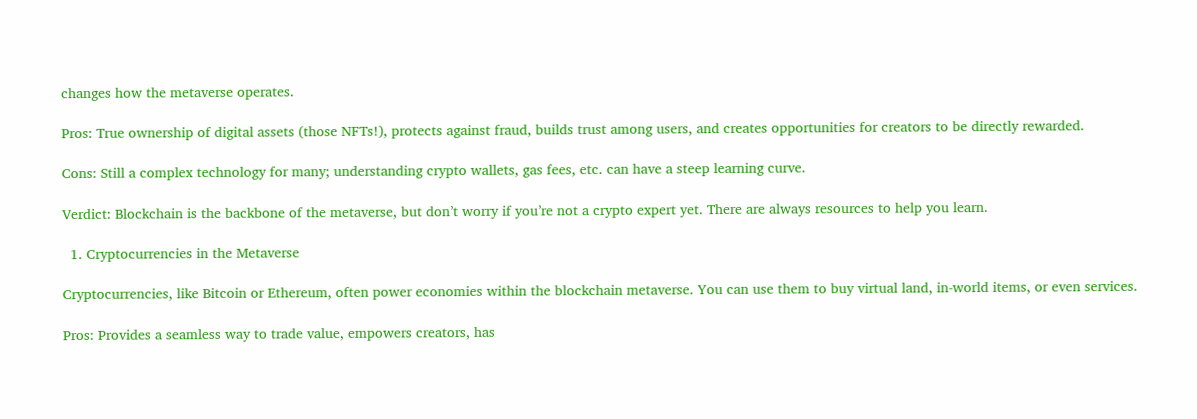changes how the metaverse operates.

Pros: True ownership of digital assets (those NFTs!), protects against fraud, builds trust among users, and creates opportunities for creators to be directly rewarded.

Cons: Still a complex technology for many; understanding crypto wallets, gas fees, etc. can have a steep learning curve.

Verdict: Blockchain is the backbone of the metaverse, but don’t worry if you’re not a crypto expert yet. There are always resources to help you learn.

  1. Cryptocurrencies in the Metaverse

Cryptocurrencies, like Bitcoin or Ethereum, often power economies within the blockchain metaverse. You can use them to buy virtual land, in-world items, or even services.

Pros: Provides a seamless way to trade value, empowers creators, has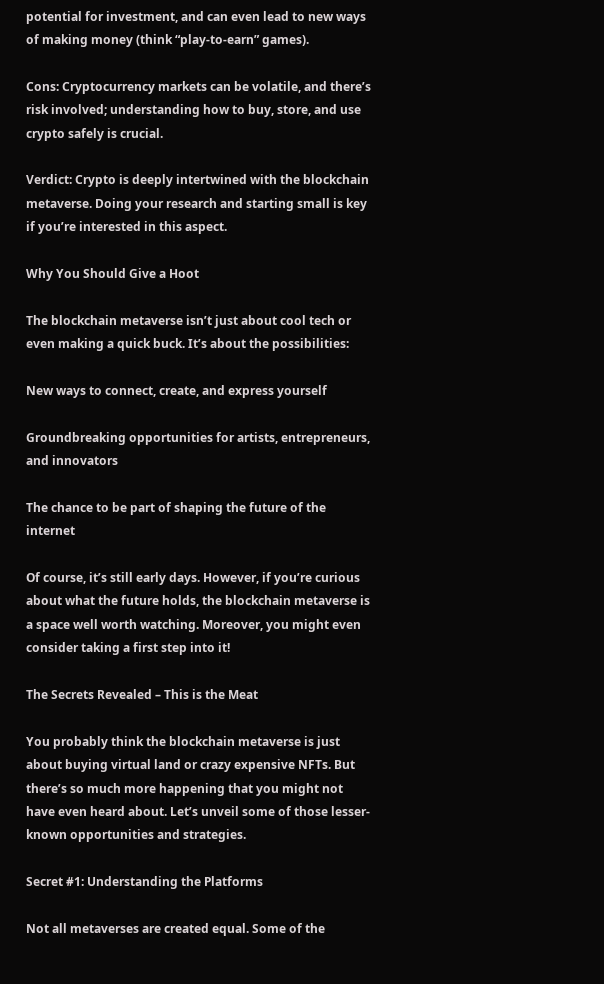potential for investment, and can even lead to new ways of making money (think “play-to-earn” games).

Cons: Cryptocurrency markets can be volatile, and there’s risk involved; understanding how to buy, store, and use crypto safely is crucial.

Verdict: Crypto is deeply intertwined with the blockchain metaverse. Doing your research and starting small is key if you’re interested in this aspect.

Why You Should Give a Hoot

The blockchain metaverse isn’t just about cool tech or even making a quick buck. It’s about the possibilities:

New ways to connect, create, and express yourself

Groundbreaking opportunities for artists, entrepreneurs, and innovators

The chance to be part of shaping the future of the internet

Of course, it’s still early days. However, if you’re curious about what the future holds, the blockchain metaverse is a space well worth watching. Moreover, you might even consider taking a first step into it!

The Secrets Revealed – This is the Meat

You probably think the blockchain metaverse is just about buying virtual land or crazy expensive NFTs. But there’s so much more happening that you might not have even heard about. Let’s unveil some of those lesser-known opportunities and strategies.

Secret #1: Understanding the Platforms

Not all metaverses are created equal. Some of the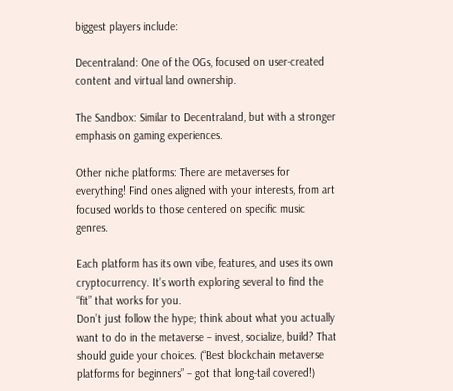biggest players include:

Decentraland: One of the OGs, focused on user-created content and virtual land ownership.

The Sandbox: Similar to Decentraland, but with a stronger emphasis on gaming experiences.

Other niche platforms: There are metaverses for everything! Find ones aligned with your interests, from art focused worlds to those centered on specific music genres.

Each platform has its own vibe, features, and uses its own cryptocurrency. It’s worth exploring several to find the “fit” that works for you.
Don’t just follow the hype; think about what you actually want to do in the metaverse – invest, socialize, build? That should guide your choices. (“Best blockchain metaverse platforms for beginners” – got that long-tail covered!)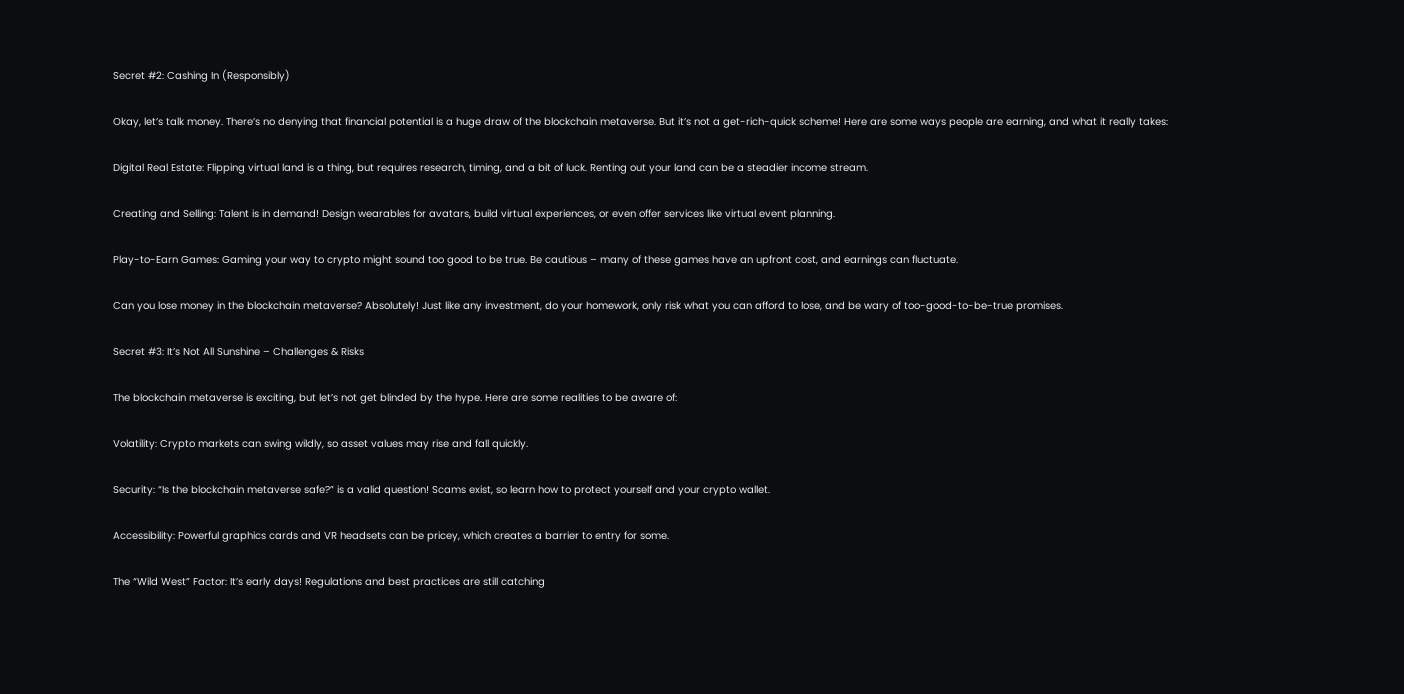Secret #2: Cashing In (Responsibly)

Okay, let’s talk money. There’s no denying that financial potential is a huge draw of the blockchain metaverse. But it’s not a get-rich-quick scheme! Here are some ways people are earning, and what it really takes:

Digital Real Estate: Flipping virtual land is a thing, but requires research, timing, and a bit of luck. Renting out your land can be a steadier income stream.

Creating and Selling: Talent is in demand! Design wearables for avatars, build virtual experiences, or even offer services like virtual event planning.

Play-to-Earn Games: Gaming your way to crypto might sound too good to be true. Be cautious – many of these games have an upfront cost, and earnings can fluctuate.

Can you lose money in the blockchain metaverse? Absolutely! Just like any investment, do your homework, only risk what you can afford to lose, and be wary of too-good-to-be-true promises.

Secret #3: It’s Not All Sunshine – Challenges & Risks

The blockchain metaverse is exciting, but let’s not get blinded by the hype. Here are some realities to be aware of:

Volatility: Crypto markets can swing wildly, so asset values may rise and fall quickly.

Security: “Is the blockchain metaverse safe?” is a valid question! Scams exist, so learn how to protect yourself and your crypto wallet.

Accessibility: Powerful graphics cards and VR headsets can be pricey, which creates a barrier to entry for some.

The “Wild West” Factor: It’s early days! Regulations and best practices are still catching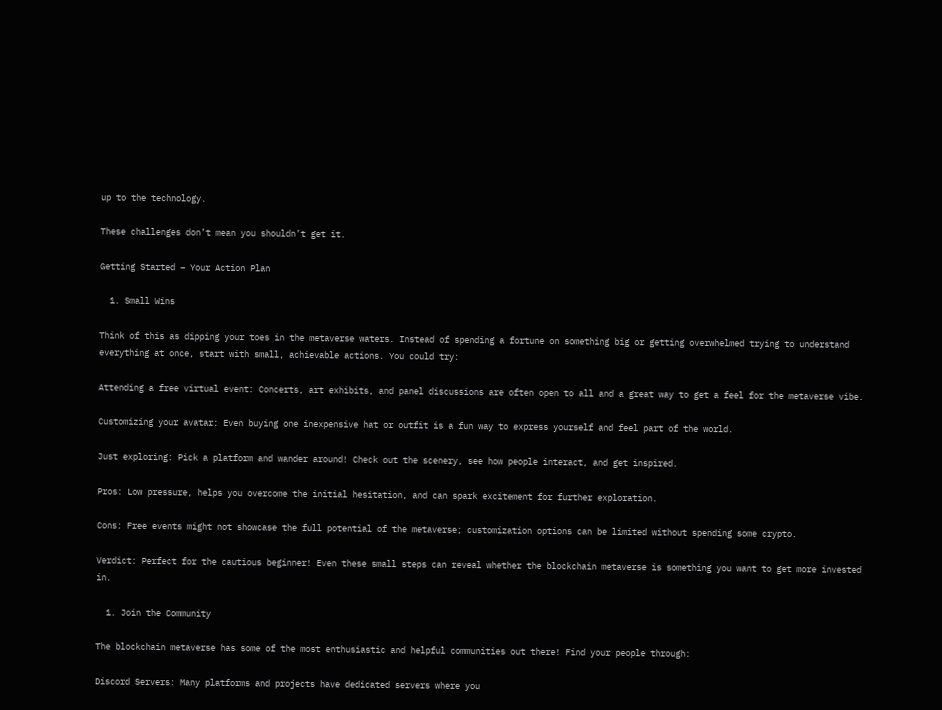up to the technology.

These challenges don’t mean you shouldn’t get it.

Getting Started – Your Action Plan

  1. Small Wins

Think of this as dipping your toes in the metaverse waters. Instead of spending a fortune on something big or getting overwhelmed trying to understand everything at once, start with small, achievable actions. You could try:

Attending a free virtual event: Concerts, art exhibits, and panel discussions are often open to all and a great way to get a feel for the metaverse vibe.

Customizing your avatar: Even buying one inexpensive hat or outfit is a fun way to express yourself and feel part of the world.

Just exploring: Pick a platform and wander around! Check out the scenery, see how people interact, and get inspired.

Pros: Low pressure, helps you overcome the initial hesitation, and can spark excitement for further exploration.

Cons: Free events might not showcase the full potential of the metaverse; customization options can be limited without spending some crypto.

Verdict: Perfect for the cautious beginner! Even these small steps can reveal whether the blockchain metaverse is something you want to get more invested in.

  1. Join the Community

The blockchain metaverse has some of the most enthusiastic and helpful communities out there! Find your people through:

Discord Servers: Many platforms and projects have dedicated servers where you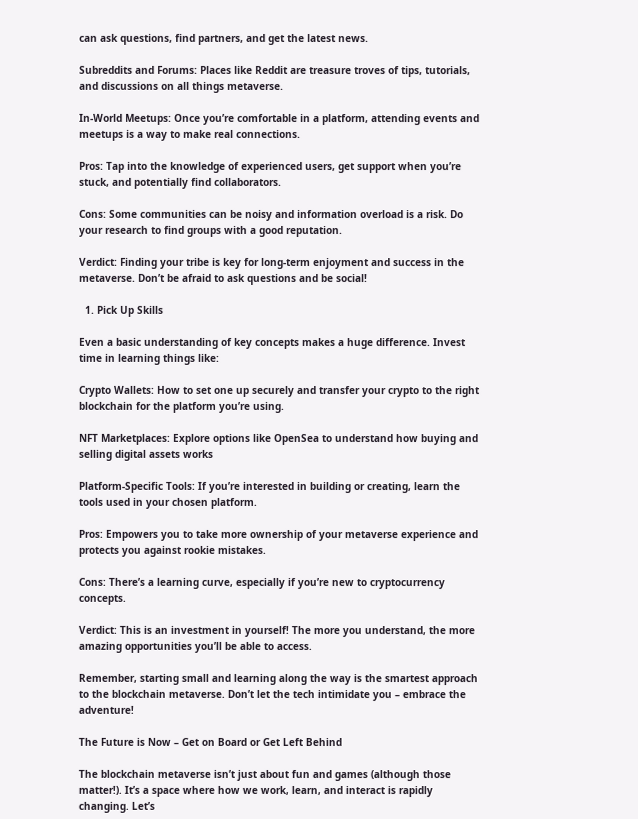can ask questions, find partners, and get the latest news.

Subreddits and Forums: Places like Reddit are treasure troves of tips, tutorials, and discussions on all things metaverse.

In-World Meetups: Once you’re comfortable in a platform, attending events and meetups is a way to make real connections.

Pros: Tap into the knowledge of experienced users, get support when you’re stuck, and potentially find collaborators.

Cons: Some communities can be noisy and information overload is a risk. Do your research to find groups with a good reputation.

Verdict: Finding your tribe is key for long-term enjoyment and success in the metaverse. Don’t be afraid to ask questions and be social!

  1. Pick Up Skills

Even a basic understanding of key concepts makes a huge difference. Invest time in learning things like:

Crypto Wallets: How to set one up securely and transfer your crypto to the right blockchain for the platform you’re using.

NFT Marketplaces: Explore options like OpenSea to understand how buying and selling digital assets works

Platform-Specific Tools: If you’re interested in building or creating, learn the tools used in your chosen platform.

Pros: Empowers you to take more ownership of your metaverse experience and protects you against rookie mistakes.

Cons: There’s a learning curve, especially if you’re new to cryptocurrency concepts.

Verdict: This is an investment in yourself! The more you understand, the more amazing opportunities you’ll be able to access.

Remember, starting small and learning along the way is the smartest approach to the blockchain metaverse. Don’t let the tech intimidate you – embrace the adventure!

The Future is Now – Get on Board or Get Left Behind

The blockchain metaverse isn’t just about fun and games (although those matter!). It’s a space where how we work, learn, and interact is rapidly changing. Let’s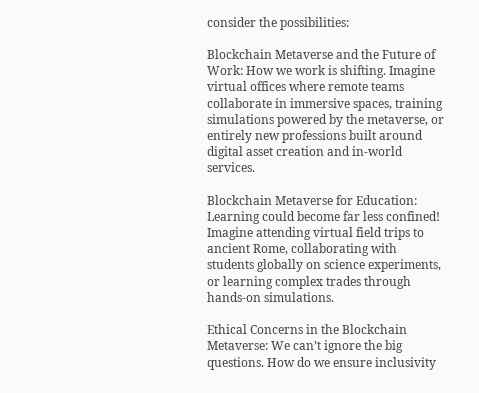consider the possibilities:

Blockchain Metaverse and the Future of Work: How we work is shifting. Imagine virtual offices where remote teams collaborate in immersive spaces, training simulations powered by the metaverse, or entirely new professions built around digital asset creation and in-world services.

Blockchain Metaverse for Education: Learning could become far less confined! Imagine attending virtual field trips to ancient Rome, collaborating with students globally on science experiments, or learning complex trades through hands-on simulations.

Ethical Concerns in the Blockchain Metaverse: We can’t ignore the big questions. How do we ensure inclusivity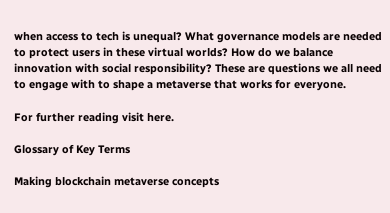when access to tech is unequal? What governance models are needed to protect users in these virtual worlds? How do we balance innovation with social responsibility? These are questions we all need to engage with to shape a metaverse that works for everyone.

For further reading visit here.

Glossary of Key Terms

Making blockchain metaverse concepts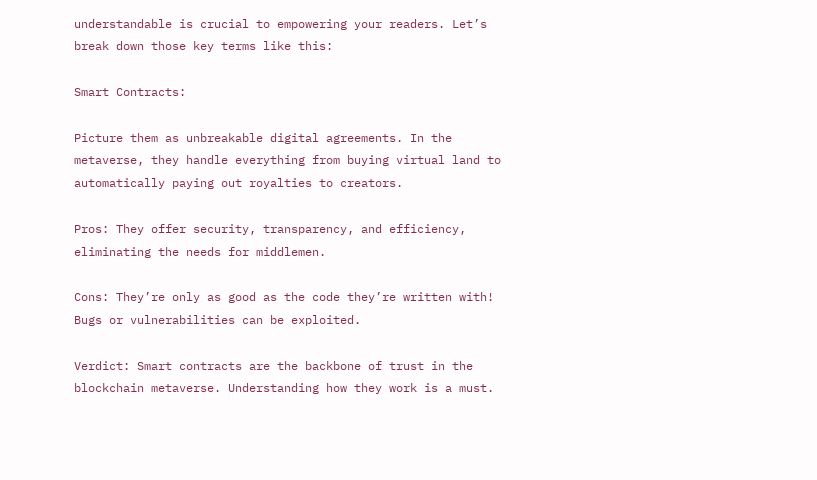understandable is crucial to empowering your readers. Let’s break down those key terms like this:

Smart Contracts:

Picture them as unbreakable digital agreements. In the metaverse, they handle everything from buying virtual land to automatically paying out royalties to creators.

Pros: They offer security, transparency, and efficiency, eliminating the needs for middlemen.

Cons: They’re only as good as the code they’re written with! Bugs or vulnerabilities can be exploited.

Verdict: Smart contracts are the backbone of trust in the blockchain metaverse. Understanding how they work is a must.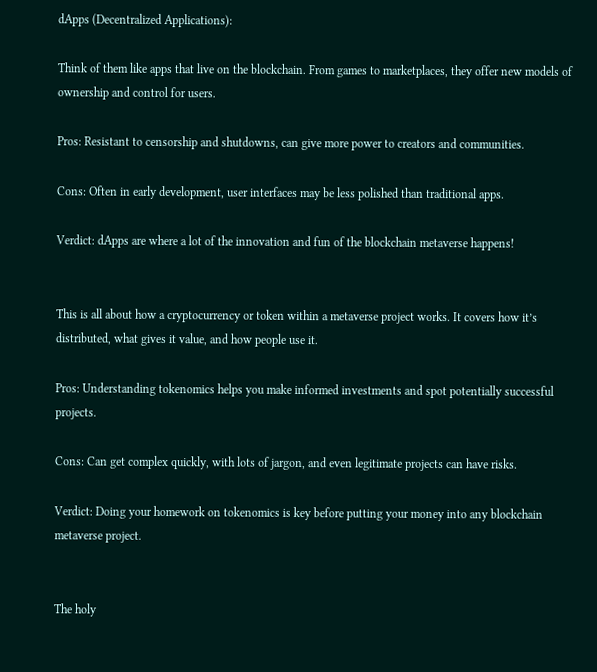dApps (Decentralized Applications):

Think of them like apps that live on the blockchain. From games to marketplaces, they offer new models of ownership and control for users.

Pros: Resistant to censorship and shutdowns, can give more power to creators and communities.

Cons: Often in early development, user interfaces may be less polished than traditional apps.

Verdict: dApps are where a lot of the innovation and fun of the blockchain metaverse happens!


This is all about how a cryptocurrency or token within a metaverse project works. It covers how it’s distributed, what gives it value, and how people use it.

Pros: Understanding tokenomics helps you make informed investments and spot potentially successful projects.

Cons: Can get complex quickly, with lots of jargon, and even legitimate projects can have risks.

Verdict: Doing your homework on tokenomics is key before putting your money into any blockchain metaverse project.


The holy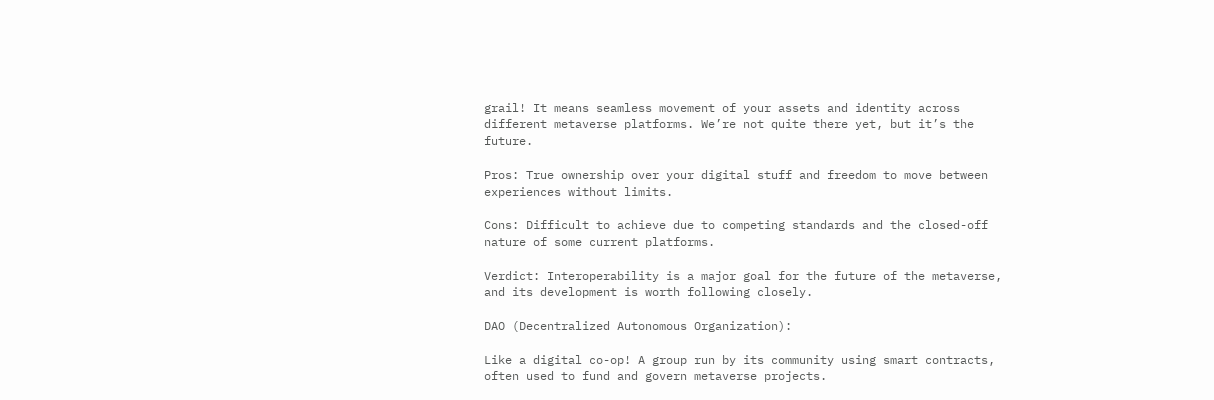grail! It means seamless movement of your assets and identity across different metaverse platforms. We’re not quite there yet, but it’s the future.

Pros: True ownership over your digital stuff and freedom to move between experiences without limits.

Cons: Difficult to achieve due to competing standards and the closed-off nature of some current platforms.

Verdict: Interoperability is a major goal for the future of the metaverse, and its development is worth following closely.

DAO (Decentralized Autonomous Organization):

Like a digital co-op! A group run by its community using smart contracts, often used to fund and govern metaverse projects.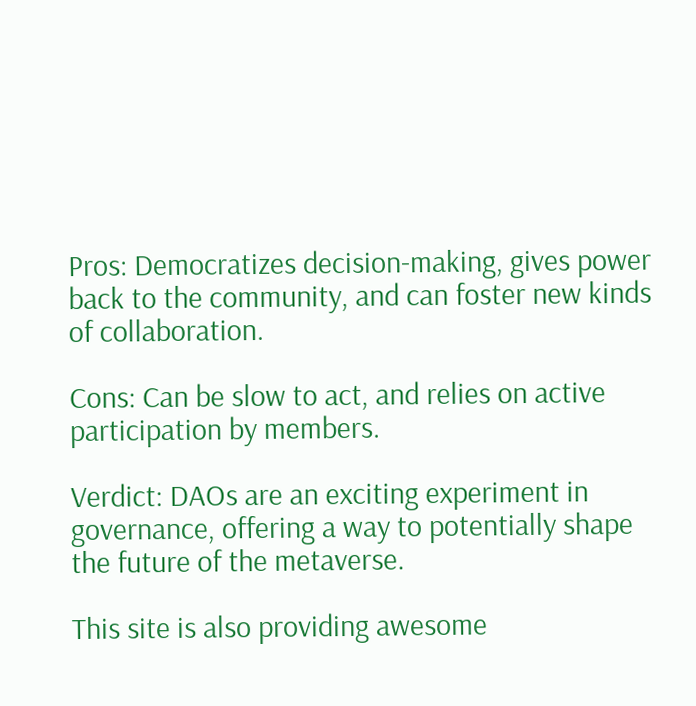Pros: Democratizes decision-making, gives power back to the community, and can foster new kinds of collaboration.

Cons: Can be slow to act, and relies on active participation by members.

Verdict: DAOs are an exciting experiment in governance, offering a way to potentially shape the future of the metaverse.

This site is also providing awesome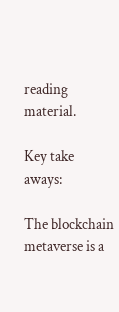reading material.

Key take aways:

The blockchain metaverse is a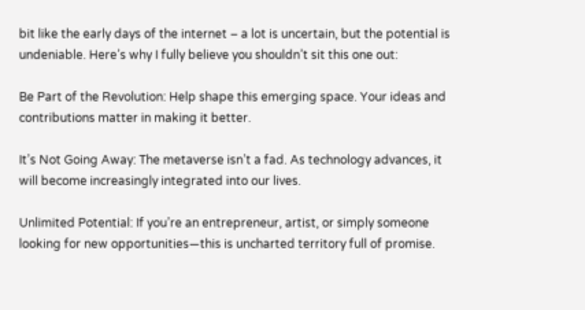bit like the early days of the internet – a lot is uncertain, but the potential is undeniable. Here’s why I fully believe you shouldn’t sit this one out:

Be Part of the Revolution: Help shape this emerging space. Your ideas and contributions matter in making it better.

It’s Not Going Away: The metaverse isn’t a fad. As technology advances, it will become increasingly integrated into our lives.

Unlimited Potential: If you’re an entrepreneur, artist, or simply someone looking for new opportunities—this is uncharted territory full of promise.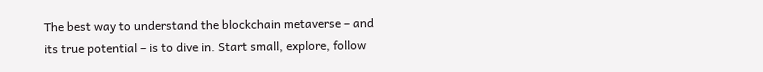The best way to understand the blockchain metaverse – and its true potential – is to dive in. Start small, explore, follow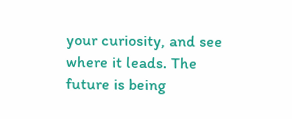your curiosity, and see where it leads. The future is being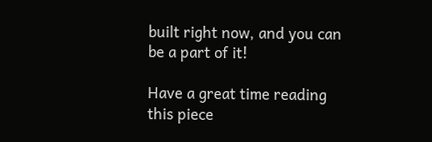built right now, and you can be a part of it!

Have a great time reading this piece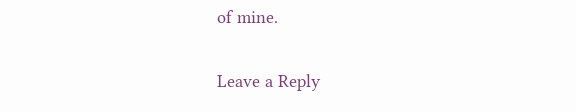of mine.

Leave a Reply